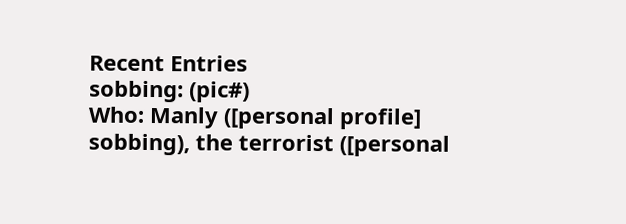Recent Entries
sobbing: (pic#)
Who: Manly ([personal profile] sobbing), the terrorist ([personal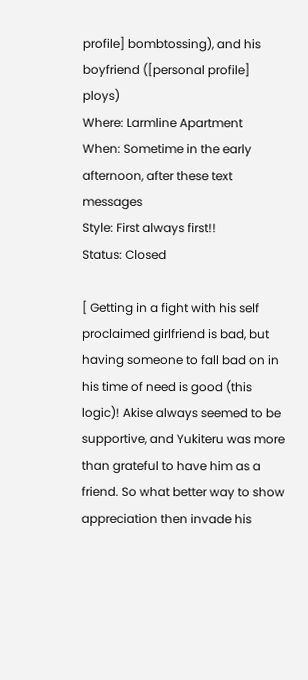profile] bombtossing), and his boyfriend ([personal profile] ploys)
Where: Larmline Apartment
When: Sometime in the early afternoon, after these text messages
Style: First always first!!
Status: Closed

[ Getting in a fight with his self proclaimed girlfriend is bad, but having someone to fall bad on in his time of need is good (this logic)! Akise always seemed to be supportive, and Yukiteru was more than grateful to have him as a friend. So what better way to show appreciation then invade his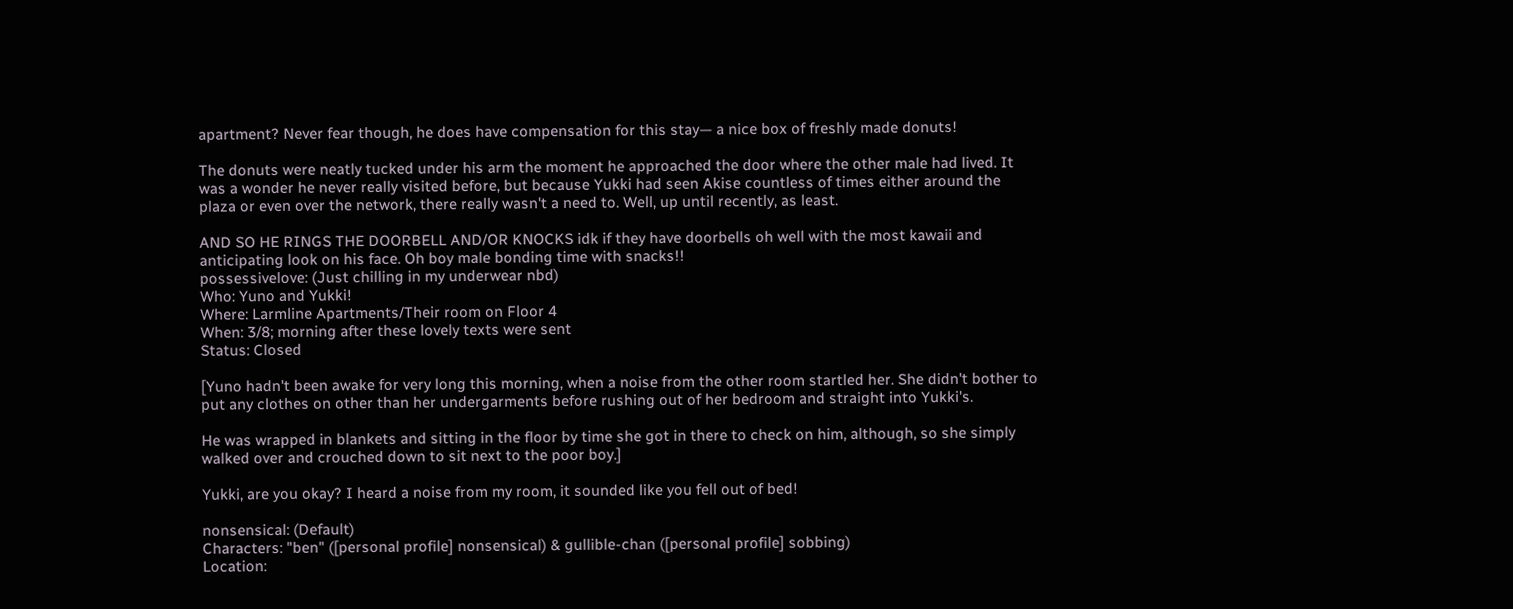apartment? Never fear though, he does have compensation for this stay— a nice box of freshly made donuts!

The donuts were neatly tucked under his arm the moment he approached the door where the other male had lived. It was a wonder he never really visited before, but because Yukki had seen Akise countless of times either around the plaza or even over the network, there really wasn't a need to. Well, up until recently, as least.

AND SO HE RINGS THE DOORBELL AND/OR KNOCKS idk if they have doorbells oh well with the most kawaii and anticipating look on his face. Oh boy male bonding time with snacks!!
possessivelove: (Just chilling in my underwear nbd)
Who: Yuno and Yukki!
Where: Larmline Apartments/Their room on Floor 4
When: 3/8; morning after these lovely texts were sent
Status: Closed

[Yuno hadn't been awake for very long this morning, when a noise from the other room startled her. She didn't bother to put any clothes on other than her undergarments before rushing out of her bedroom and straight into Yukki's.

He was wrapped in blankets and sitting in the floor by time she got in there to check on him, although, so she simply walked over and crouched down to sit next to the poor boy.]

Yukki, are you okay? I heard a noise from my room, it sounded like you fell out of bed!

nonsensical: (Default)
Characters: "ben" ([personal profile] nonsensical) & gullible-chan ([personal profile] sobbing)
Location: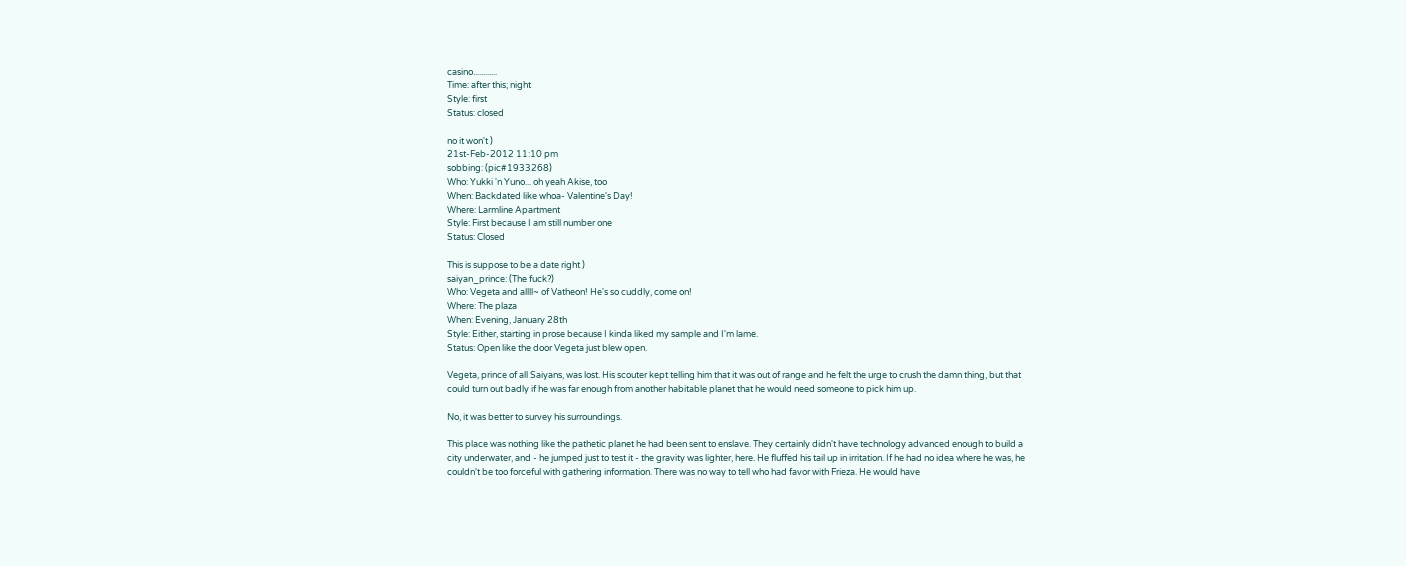casino............
Time: after this; night
Style: first
Status: closed

no it won't )
21st-Feb-2012 11:10 pm
sobbing: (pic#1933268)
Who: Yukki 'n Yuno... oh yeah Akise, too
When: Backdated like whoa- Valentine's Day!
Where: Larmline Apartment
Style: First because I am still number one
Status: Closed

This is suppose to be a date right )
saiyan_prince: (The fuck?)
Who: Vegeta and allll~ of Vatheon! He's so cuddly, come on!
Where: The plaza
When: Evening, January 28th
Style: Either, starting in prose because I kinda liked my sample and I'm lame.
Status: Open like the door Vegeta just blew open.

Vegeta, prince of all Saiyans, was lost. His scouter kept telling him that it was out of range and he felt the urge to crush the damn thing, but that could turn out badly if he was far enough from another habitable planet that he would need someone to pick him up.

No, it was better to survey his surroundings.

This place was nothing like the pathetic planet he had been sent to enslave. They certainly didn't have technology advanced enough to build a city underwater, and - he jumped just to test it - the gravity was lighter, here. He fluffed his tail up in irritation. If he had no idea where he was, he couldn't be too forceful with gathering information. There was no way to tell who had favor with Frieza. He would have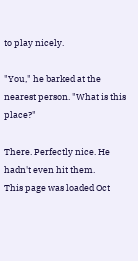to play nicely.

"You," he barked at the nearest person. "What is this place?"

There. Perfectly nice. He hadn't even hit them.
This page was loaded Oct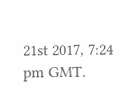21st 2017, 7:24 pm GMT.